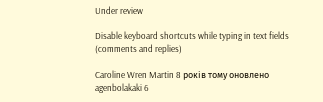Under review

Disable keyboard shortcuts while typing in text fields (comments and replies)

Caroline Wren Martin 8 років тому оновлено agenbolakaki 6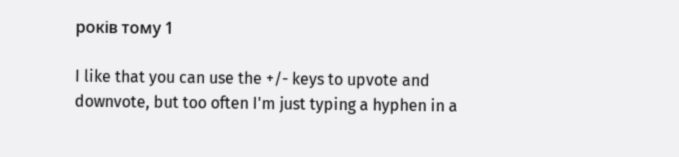років тому 1

I like that you can use the +/- keys to upvote and downvote, but too often I'm just typing a hyphen in a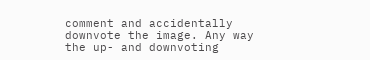comment and accidentally downvote the image. Any way the up- and downvoting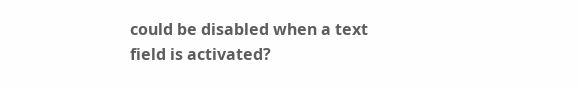could be disabled when a text field is activated?